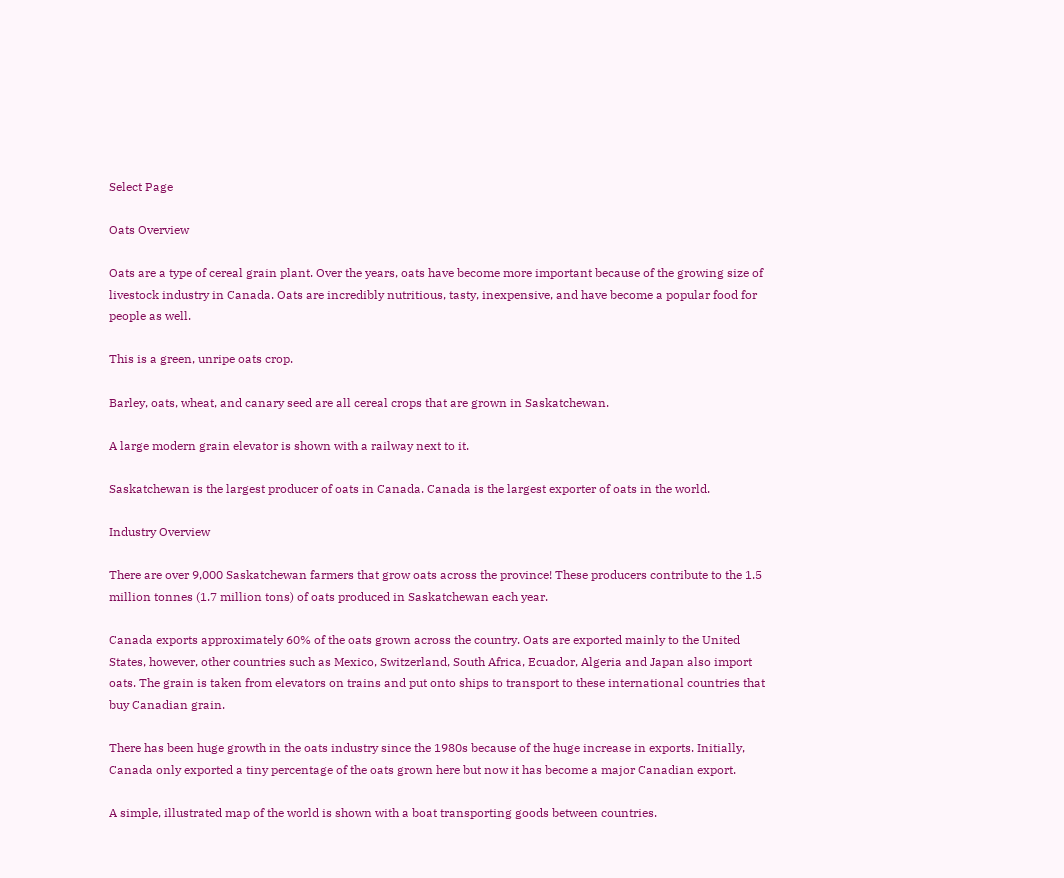Select Page

Oats Overview

Oats are a type of cereal grain plant. Over the years, oats have become more important because of the growing size of livestock industry in Canada. Oats are incredibly nutritious, tasty, inexpensive, and have become a popular food for people as well.

This is a green, unripe oats crop.

Barley, oats, wheat, and canary seed are all cereal crops that are grown in Saskatchewan.

A large modern grain elevator is shown with a railway next to it.

Saskatchewan is the largest producer of oats in Canada. Canada is the largest exporter of oats in the world.

Industry Overview

There are over 9,000 Saskatchewan farmers that grow oats across the province! These producers contribute to the 1.5 million tonnes (1.7 million tons) of oats produced in Saskatchewan each year.

Canada exports approximately 60% of the oats grown across the country. Oats are exported mainly to the United States, however, other countries such as Mexico, Switzerland, South Africa, Ecuador, Algeria and Japan also import oats. The grain is taken from elevators on trains and put onto ships to transport to these international countries that buy Canadian grain.

There has been huge growth in the oats industry since the 1980s because of the huge increase in exports. Initially, Canada only exported a tiny percentage of the oats grown here but now it has become a major Canadian export.

A simple, illustrated map of the world is shown with a boat transporting goods between countries.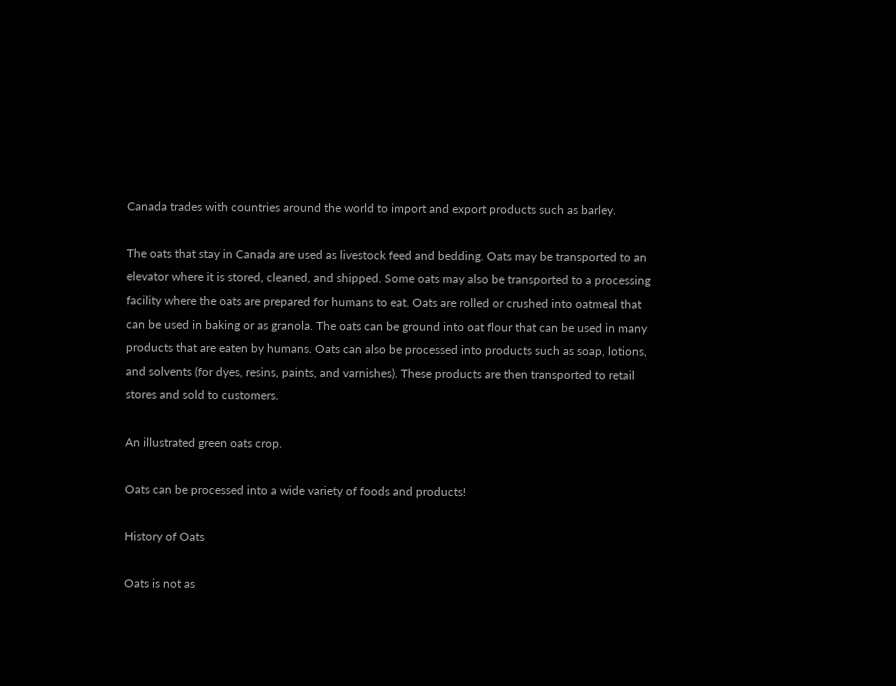Canada trades with countries around the world to import and export products such as barley.

The oats that stay in Canada are used as livestock feed and bedding. Oats may be transported to an elevator where it is stored, cleaned, and shipped. Some oats may also be transported to a processing facility where the oats are prepared for humans to eat. Oats are rolled or crushed into oatmeal that can be used in baking or as granola. The oats can be ground into oat flour that can be used in many products that are eaten by humans. Oats can also be processed into products such as soap, lotions, and solvents (for dyes, resins, paints, and varnishes). These products are then transported to retail stores and sold to customers.

An illustrated green oats crop.

Oats can be processed into a wide variety of foods and products!

History of Oats

Oats is not as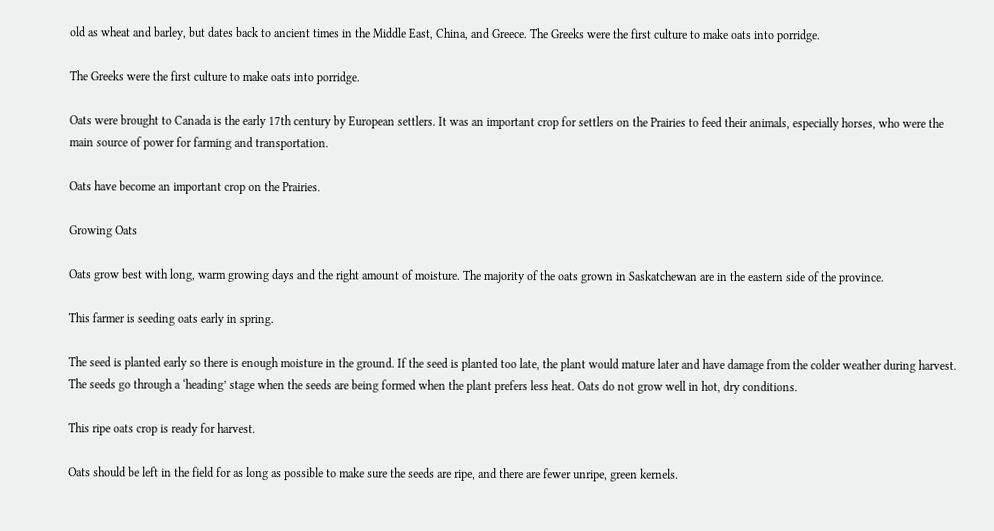old as wheat and barley, but dates back to ancient times in the Middle East, China, and Greece. The Greeks were the first culture to make oats into porridge.

The Greeks were the first culture to make oats into porridge.

Oats were brought to Canada is the early 17th century by European settlers. It was an important crop for settlers on the Prairies to feed their animals, especially horses, who were the main source of power for farming and transportation.

Oats have become an important crop on the Prairies.

Growing Oats

Oats grow best with long, warm growing days and the right amount of moisture. The majority of the oats grown in Saskatchewan are in the eastern side of the province.

This farmer is seeding oats early in spring.

The seed is planted early so there is enough moisture in the ground. If the seed is planted too late, the plant would mature later and have damage from the colder weather during harvest. The seeds go through a ‘heading’ stage when the seeds are being formed when the plant prefers less heat. Oats do not grow well in hot, dry conditions.

This ripe oats crop is ready for harvest.

Oats should be left in the field for as long as possible to make sure the seeds are ripe, and there are fewer unripe, green kernels.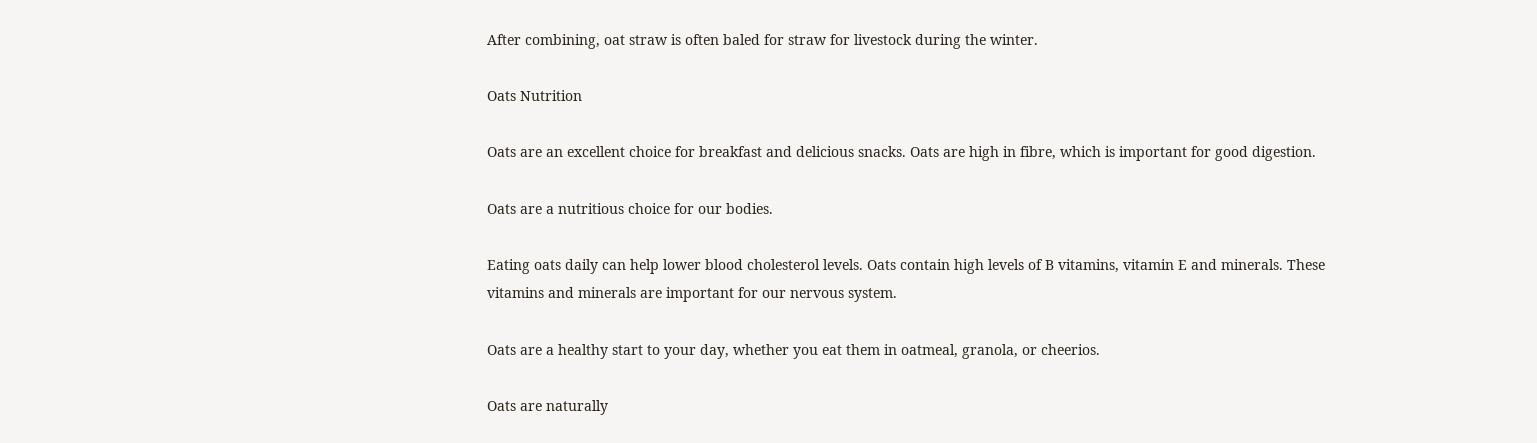After combining, oat straw is often baled for straw for livestock during the winter.

Oats Nutrition

Oats are an excellent choice for breakfast and delicious snacks. Oats are high in fibre, which is important for good digestion.

Oats are a nutritious choice for our bodies.

Eating oats daily can help lower blood cholesterol levels. Oats contain high levels of B vitamins, vitamin E and minerals. These vitamins and minerals are important for our nervous system.

Oats are a healthy start to your day, whether you eat them in oatmeal, granola, or cheerios.

Oats are naturally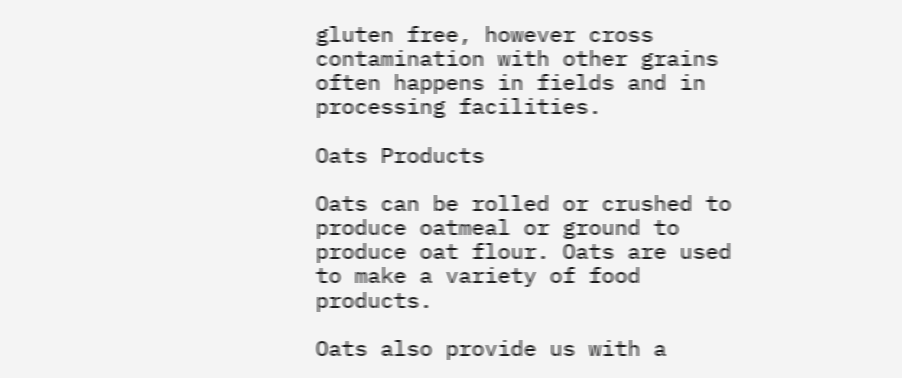gluten free, however cross contamination with other grains often happens in fields and in processing facilities.

Oats Products

Oats can be rolled or crushed to produce oatmeal or ground to produce oat flour. Oats are used to make a variety of food products.

Oats also provide us with a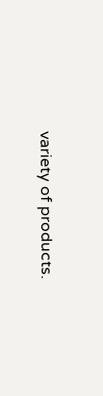variety of products.